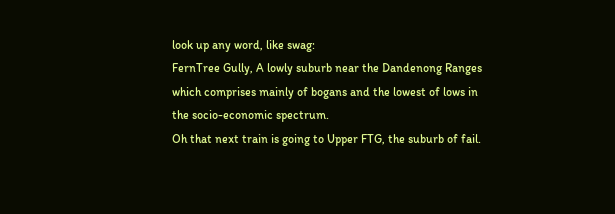look up any word, like swag:
FernTree Gully, A lowly suburb near the Dandenong Ranges which comprises mainly of bogans and the lowest of lows in the socio-economic spectrum.
Oh that next train is going to Upper FTG, the suburb of fail.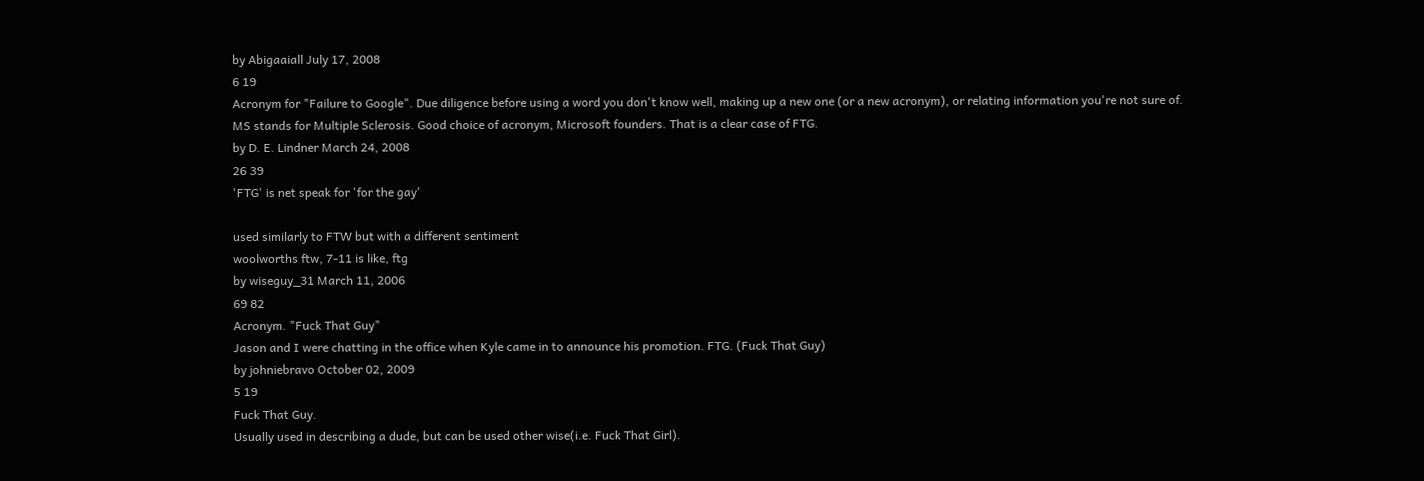by Abigaaiall July 17, 2008
6 19
Acronym for "Failure to Google". Due diligence before using a word you don't know well, making up a new one (or a new acronym), or relating information you're not sure of.
MS stands for Multiple Sclerosis. Good choice of acronym, Microsoft founders. That is a clear case of FTG.
by D. E. Lindner March 24, 2008
26 39
'FTG' is net speak for 'for the gay'

used similarly to FTW but with a different sentiment
woolworths ftw, 7-11 is like, ftg
by wiseguy_31 March 11, 2006
69 82
Acronym. "Fuck That Guy"
Jason and I were chatting in the office when Kyle came in to announce his promotion. FTG. (Fuck That Guy)
by johniebravo October 02, 2009
5 19
Fuck That Guy.
Usually used in describing a dude, but can be used other wise(i.e. Fuck That Girl).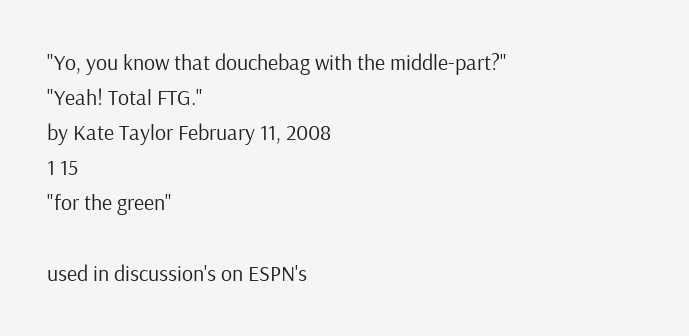"Yo, you know that douchebag with the middle-part?"
"Yeah! Total FTG."
by Kate Taylor February 11, 2008
1 15
"for the green"

used in discussion's on ESPN's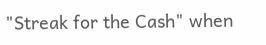"Streak for the Cash" when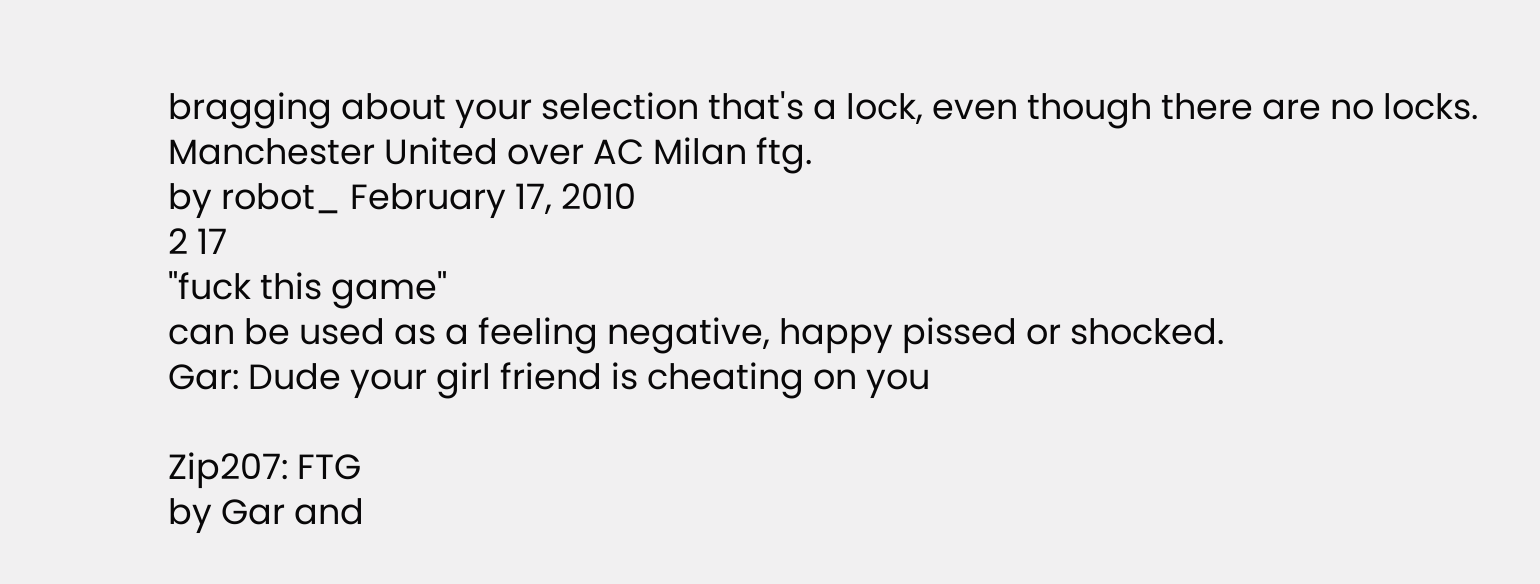bragging about your selection that's a lock, even though there are no locks.
Manchester United over AC Milan ftg.
by robot_ February 17, 2010
2 17
"fuck this game"
can be used as a feeling negative, happy pissed or shocked.
Gar: Dude your girl friend is cheating on you

Zip207: FTG
by Gar and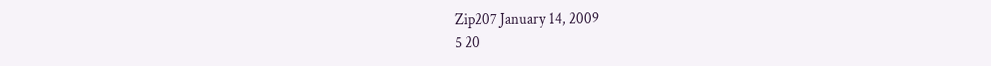Zip207 January 14, 2009
5 20